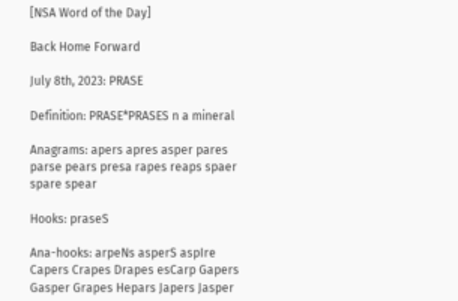[NSA Word of the Day]

Back Home Forward

July 8th, 2023: PRASE

Definition: PRASE*PRASES n a mineral

Anagrams: apers apres asper pares parse pears presa rapes reaps spaer spare spear

Hooks: praseS

Ana-hooks: arpeNs asperS aspIre Capers Crapes Drapes esCarp Gapers Gasper Grapes Hepars Japers Jasper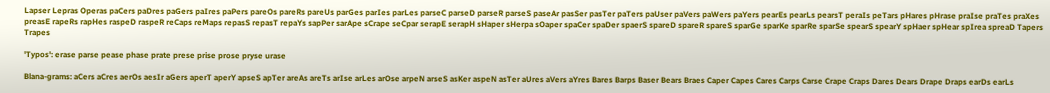Lapser Lepras Operas paCers paDres paGers paIres paPers pareOs pareRs pareUs parGes parIes parLes parseC parseD parseR parseS paseAr pasSer pasTer paTers paUser paVers paWers paYers pearEs pearLs pearsT peraIs peTars pHares pHrase praIse praTes praXes preasE rapeRs rapHes raspeD raspeR reCaps reMaps repasS repasT repaYs sapPer sarApe sCrape seCpar serapE serapH sHaper sHerpa sOaper spaCer spaDer spaerS spareD spareR spareS sparGe sparKe sparRe sparSe spearS spearY spHaer spHear spIrea spreaD Tapers Trapes

'Typos': erase parse pease phase prate prese prise prose pryse urase

Blana-grams: aCers aCres aerOs aesIr aGers aperT aperY apseS apTer areAs areTs arIse arLes arOse arpeN arseS asKer aspeN asTer aUres aVers aYres Bares Barps Baser Bears Braes Caper Capes Cares Carps Carse Crape Craps Dares Dears Drape Draps earDs earLs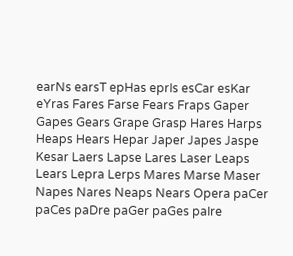earNs earsT epHas eprIs esCar esKar eYras Fares Farse Fears Fraps Gaper Gapes Gears Grape Grasp Hares Harps Heaps Hears Hepar Japer Japes Jaspe Kesar Laers Lapse Lares Laser Leaps Lears Lepra Lerps Mares Marse Maser Napes Nares Neaps Nears Opera paCer paCes paDre paGer paGes paIre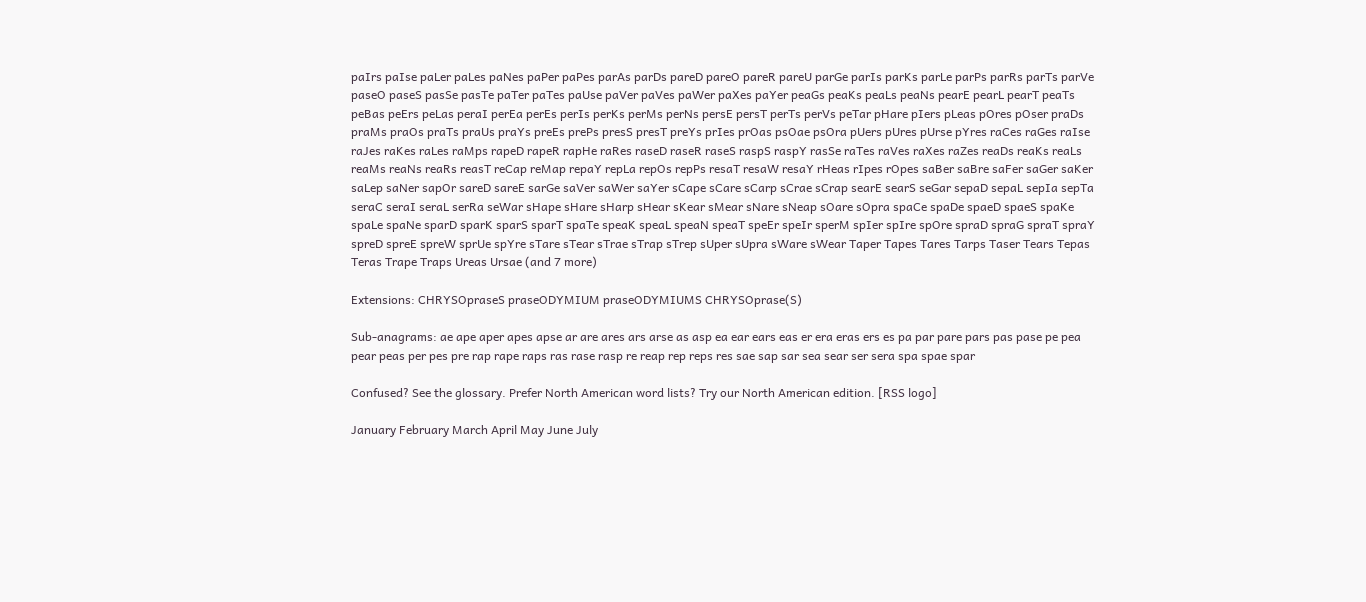paIrs paIse paLer paLes paNes paPer paPes parAs parDs pareD pareO pareR pareU parGe parIs parKs parLe parPs parRs parTs parVe paseO paseS pasSe pasTe paTer paTes paUse paVer paVes paWer paXes paYer peaGs peaKs peaLs peaNs pearE pearL pearT peaTs peBas peErs peLas peraI perEa perEs perIs perKs perMs perNs persE persT perTs perVs peTar pHare pIers pLeas pOres pOser praDs praMs praOs praTs praUs praYs preEs prePs presS presT preYs prIes prOas psOae psOra pUers pUres pUrse pYres raCes raGes raIse raJes raKes raLes raMps rapeD rapeR rapHe raRes raseD raseR raseS raspS raspY rasSe raTes raVes raXes raZes reaDs reaKs reaLs reaMs reaNs reaRs reasT reCap reMap repaY repLa repOs repPs resaT resaW resaY rHeas rIpes rOpes saBer saBre saFer saGer saKer saLep saNer sapOr sareD sareE sarGe saVer saWer saYer sCape sCare sCarp sCrae sCrap searE searS seGar sepaD sepaL sepIa sepTa seraC seraI seraL serRa seWar sHape sHare sHarp sHear sKear sMear sNare sNeap sOare sOpra spaCe spaDe spaeD spaeS spaKe spaLe spaNe sparD sparK sparS sparT spaTe speaK speaL speaN speaT speEr speIr sperM spIer spIre spOre spraD spraG spraT spraY spreD spreE spreW sprUe spYre sTare sTear sTrae sTrap sTrep sUper sUpra sWare sWear Taper Tapes Tares Tarps Taser Tears Tepas Teras Trape Traps Ureas Ursae (and 7 more)

Extensions: CHRYSOpraseS praseODYMIUM praseODYMIUMS CHRYSOprase(S)

Sub-anagrams: ae ape aper apes apse ar are ares ars arse as asp ea ear ears eas er era eras ers es pa par pare pars pas pase pe pea pear peas per pes pre rap rape raps ras rase rasp re reap rep reps res sae sap sar sea sear ser sera spa spae spar

Confused? See the glossary. Prefer North American word lists? Try our North American edition. [RSS logo]

January February March April May June July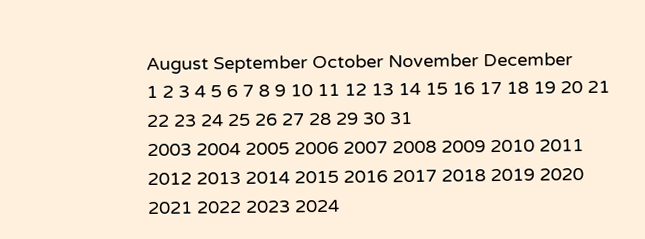August September October November December
1 2 3 4 5 6 7 8 9 10 11 12 13 14 15 16 17 18 19 20 21 22 23 24 25 26 27 28 29 30 31
2003 2004 2005 2006 2007 2008 2009 2010 2011 2012 2013 2014 2015 2016 2017 2018 2019 2020 2021 2022 2023 2024